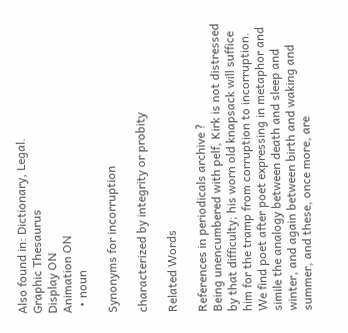Also found in: Dictionary, Legal.
Graphic Thesaurus
Display ON
Animation ON
  • noun

Synonyms for incorruption

characterized by integrity or probity

Related Words

References in periodicals archive ?
Being unencumbered with pelf, Kirk is not distressed by that difficulty; his worn old knapsack will suffice him for the tramp from corruption to incorruption.
We find poet after poet expressing in metaphor and simile the analogy between death and sleep and winter, and again between birth and waking and summer, and these, once more, are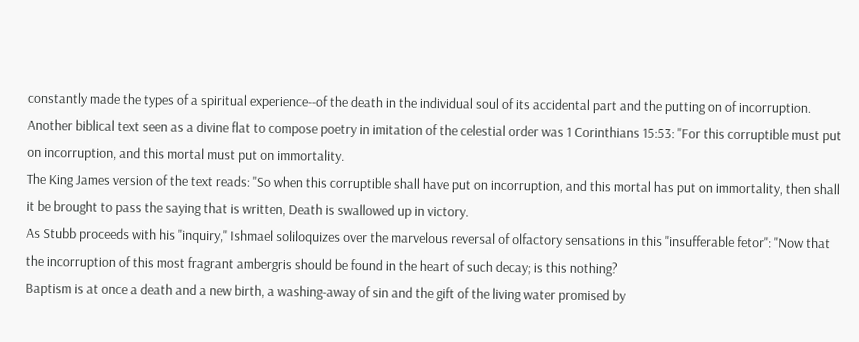constantly made the types of a spiritual experience--of the death in the individual soul of its accidental part and the putting on of incorruption.
Another biblical text seen as a divine flat to compose poetry in imitation of the celestial order was 1 Corinthians 15:53: "For this corruptible must put on incorruption, and this mortal must put on immortality.
The King James version of the text reads: "So when this corruptible shall have put on incorruption, and this mortal has put on immortality, then shall it be brought to pass the saying that is written, Death is swallowed up in victory.
As Stubb proceeds with his "inquiry," Ishmael soliloquizes over the marvelous reversal of olfactory sensations in this "insufferable fetor": "Now that the incorruption of this most fragrant ambergris should be found in the heart of such decay; is this nothing?
Baptism is at once a death and a new birth, a washing-away of sin and the gift of the living water promised by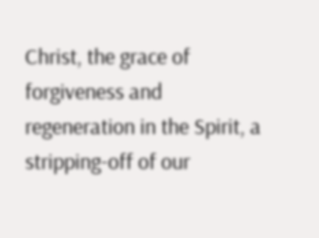Christ, the grace of forgiveness and regeneration in the Spirit, a stripping-off of our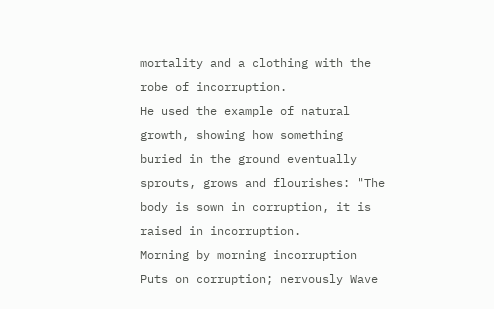mortality and a clothing with the robe of incorruption.
He used the example of natural growth, showing how something buried in the ground eventually sprouts, grows and flourishes: "The body is sown in corruption, it is raised in incorruption.
Morning by morning incorruption Puts on corruption; nervously Wave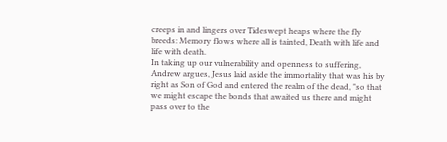creeps in and lingers over Tideswept heaps where the fly breeds: Memory flows where all is tainted, Death with life and life with death.
In taking up our vulnerability and openness to suffering, Andrew argues, Jesus laid aside the immortality that was his by right as Son of God and entered the realm of the dead, "so that we might escape the bonds that awaited us there and might pass over to the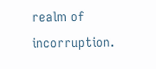realm of incorruption.